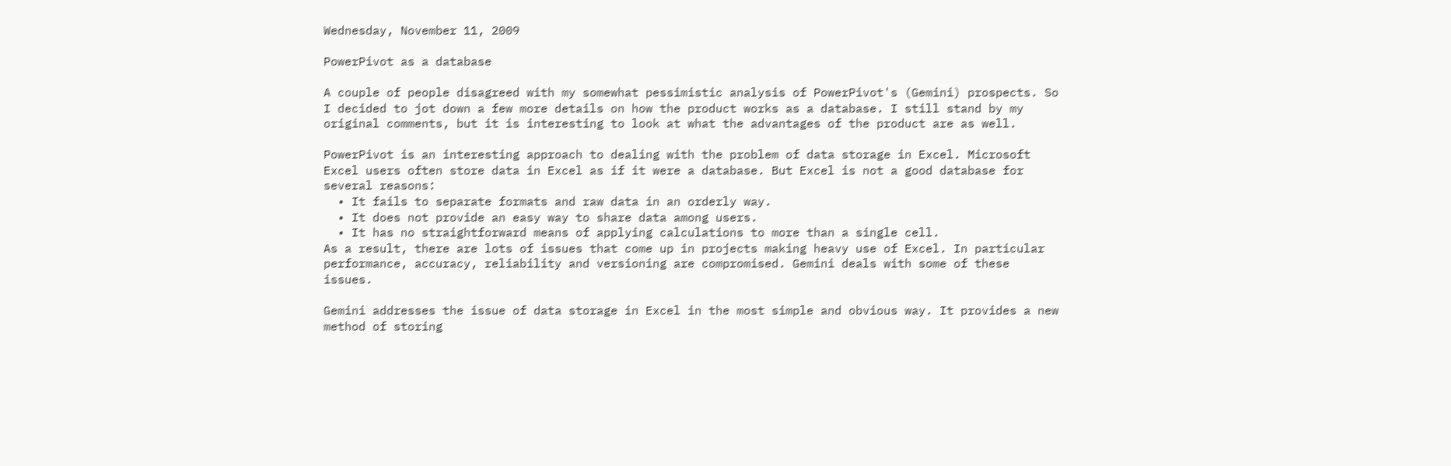Wednesday, November 11, 2009

PowerPivot as a database

A couple of people disagreed with my somewhat pessimistic analysis of PowerPivot's (Gemini) prospects. So I decided to jot down a few more details on how the product works as a database. I still stand by my original comments, but it is interesting to look at what the advantages of the product are as well.

PowerPivot is an interesting approach to dealing with the problem of data storage in Excel. Microsoft Excel users often store data in Excel as if it were a database. But Excel is not a good database for several reasons:
  • It fails to separate formats and raw data in an orderly way.
  • It does not provide an easy way to share data among users.
  • It has no straightforward means of applying calculations to more than a single cell.
As a result, there are lots of issues that come up in projects making heavy use of Excel. In particular performance, accuracy, reliability and versioning are compromised. Gemini deals with some of these issues.

Gemini addresses the issue of data storage in Excel in the most simple and obvious way. It provides a new method of storing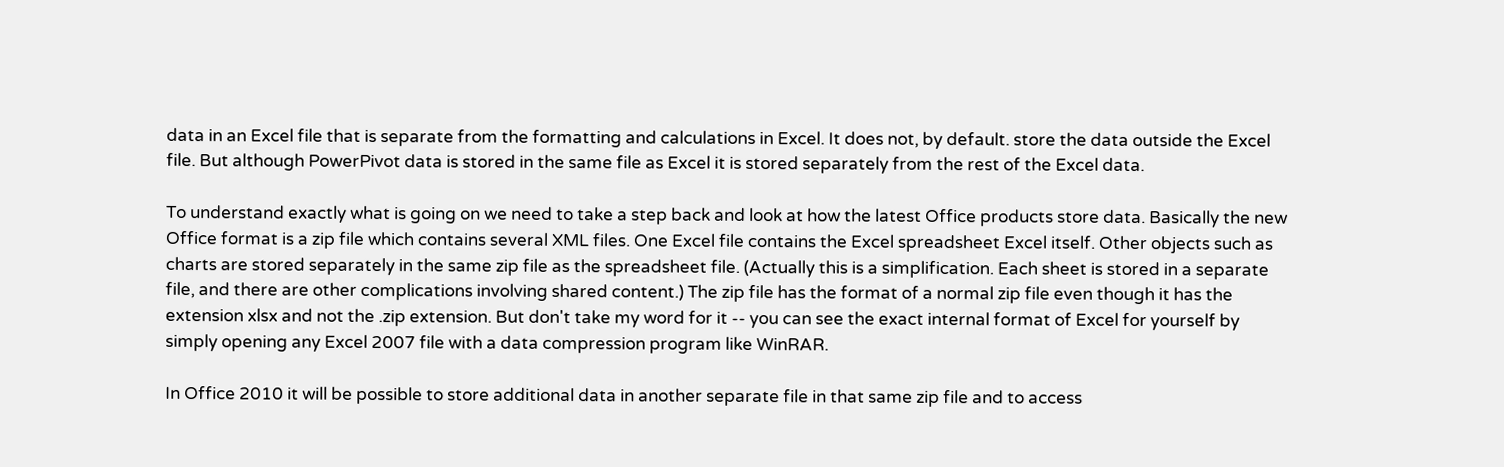data in an Excel file that is separate from the formatting and calculations in Excel. It does not, by default. store the data outside the Excel file. But although PowerPivot data is stored in the same file as Excel it is stored separately from the rest of the Excel data.

To understand exactly what is going on we need to take a step back and look at how the latest Office products store data. Basically the new Office format is a zip file which contains several XML files. One Excel file contains the Excel spreadsheet Excel itself. Other objects such as charts are stored separately in the same zip file as the spreadsheet file. (Actually this is a simplification. Each sheet is stored in a separate file, and there are other complications involving shared content.) The zip file has the format of a normal zip file even though it has the extension xlsx and not the .zip extension. But don't take my word for it -- you can see the exact internal format of Excel for yourself by simply opening any Excel 2007 file with a data compression program like WinRAR.

In Office 2010 it will be possible to store additional data in another separate file in that same zip file and to access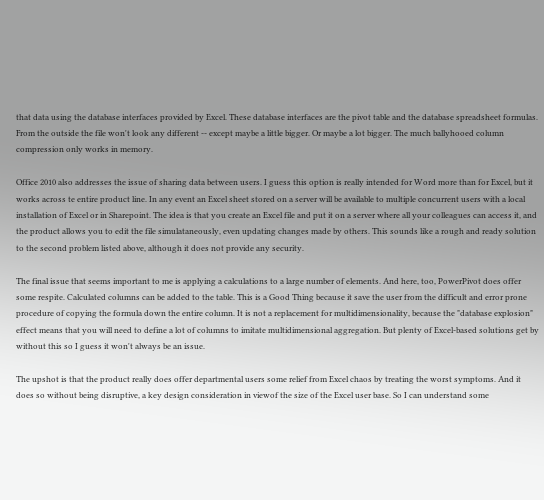that data using the database interfaces provided by Excel. These database interfaces are the pivot table and the database spreadsheet formulas. From the outside the file won't look any different -- except maybe a little bigger. Or maybe a lot bigger. The much ballyhooed column compression only works in memory.

Office 2010 also addresses the issue of sharing data between users. I guess this option is really intended for Word more than for Excel, but it works across te entire product line. In any event an Excel sheet stored on a server will be available to multiple concurrent users with a local installation of Excel or in Sharepoint. The idea is that you create an Excel file and put it on a server where all your colleagues can access it, and the product allows you to edit the file simulataneously, even updating changes made by others. This sounds like a rough and ready solution to the second problem listed above, although it does not provide any security.

The final issue that seems important to me is applying a calculations to a large number of elements. And here, too, PowerPivot does offer some respite. Calculated columns can be added to the table. This is a Good Thing because it save the user from the difficult and error prone procedure of copying the formula down the entire column. It is not a replacement for multidimensionality, because the "database explosion" effect means that you will need to define a lot of columns to imitate multidimensional aggregation. But plenty of Excel-based solutions get by without this so I guess it won't always be an issue.

The upshot is that the product really does offer departmental users some relief from Excel chaos by treating the worst symptoms. And it does so without being disruptive, a key design consideration in viewof the size of the Excel user base. So I can understand some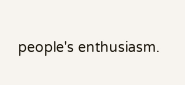people's enthusiasm.